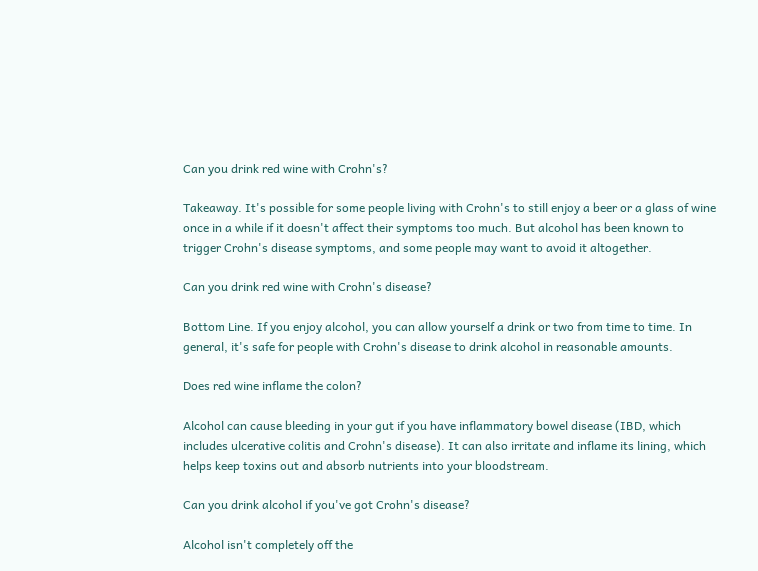Can you drink red wine with Crohn's?

Takeaway. It's possible for some people living with Crohn's to still enjoy a beer or a glass of wine once in a while if it doesn't affect their symptoms too much. But alcohol has been known to trigger Crohn's disease symptoms, and some people may want to avoid it altogether.

Can you drink red wine with Crohn's disease?

Bottom Line. If you enjoy alcohol, you can allow yourself a drink or two from time to time. In general, it's safe for people with Crohn's disease to drink alcohol in reasonable amounts.

Does red wine inflame the colon?

Alcohol can cause bleeding in your gut if you have inflammatory bowel disease (IBD, which includes ulcerative colitis and Crohn's disease). It can also irritate and inflame its lining, which helps keep toxins out and absorb nutrients into your bloodstream.

Can you drink alcohol if you've got Crohn's disease?

Alcohol isn't completely off the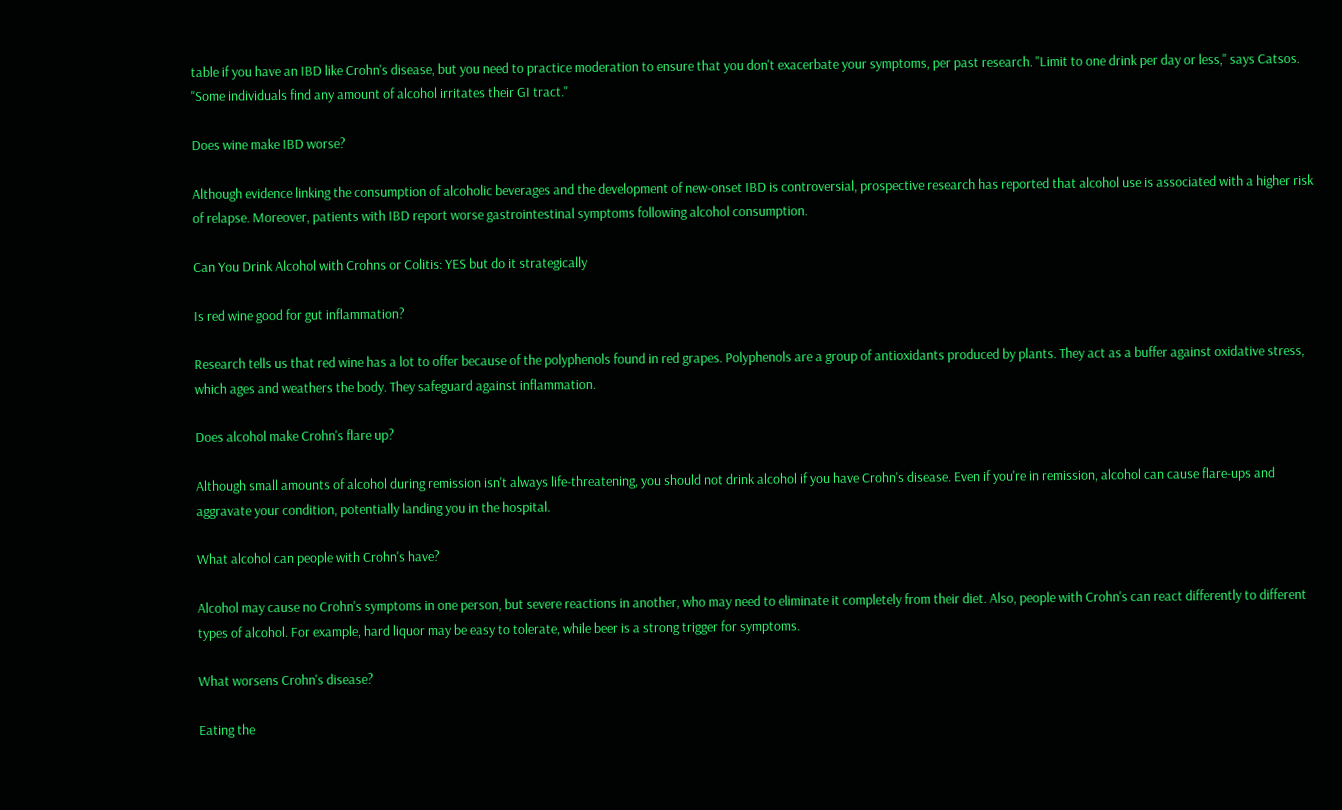table if you have an IBD like Crohn's disease, but you need to practice moderation to ensure that you don't exacerbate your symptoms, per past research. "Limit to one drink per day or less," says Catsos. "Some individuals find any amount of alcohol irritates their GI tract."

Does wine make IBD worse?

Although evidence linking the consumption of alcoholic beverages and the development of new-onset IBD is controversial, prospective research has reported that alcohol use is associated with a higher risk of relapse. Moreover, patients with IBD report worse gastrointestinal symptoms following alcohol consumption.

Can You Drink Alcohol with Crohns or Colitis: YES but do it strategically

Is red wine good for gut inflammation?

Research tells us that red wine has a lot to offer because of the polyphenols found in red grapes. Polyphenols are a group of antioxidants produced by plants. They act as a buffer against oxidative stress, which ages and weathers the body. They safeguard against inflammation.

Does alcohol make Crohn's flare up?

Although small amounts of alcohol during remission isn't always life-threatening, you should not drink alcohol if you have Crohn's disease. Even if you're in remission, alcohol can cause flare-ups and aggravate your condition, potentially landing you in the hospital.

What alcohol can people with Crohn's have?

Alcohol may cause no Crohn's symptoms in one person, but severe reactions in another, who may need to eliminate it completely from their diet. Also, people with Crohn's can react differently to different types of alcohol. For example, hard liquor may be easy to tolerate, while beer is a strong trigger for symptoms.

What worsens Crohn's disease?

Eating the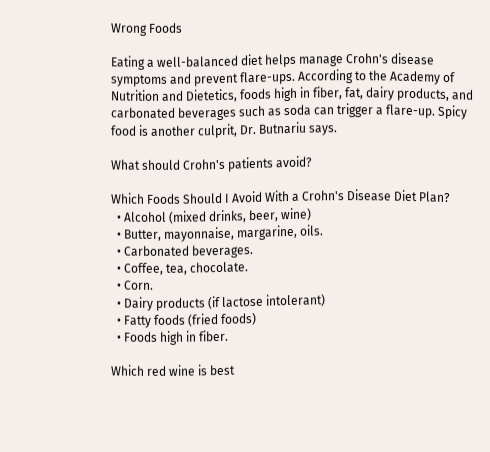Wrong Foods

Eating a well-balanced diet helps manage Crohn's disease symptoms and prevent flare-ups. According to the Academy of Nutrition and Dietetics, foods high in fiber, fat, dairy products, and carbonated beverages such as soda can trigger a flare-up. Spicy food is another culprit, Dr. Butnariu says.

What should Crohn's patients avoid?

Which Foods Should I Avoid With a Crohn's Disease Diet Plan?
  • Alcohol (mixed drinks, beer, wine)
  • Butter, mayonnaise, margarine, oils.
  • Carbonated beverages.
  • Coffee, tea, chocolate.
  • Corn.
  • Dairy products (if lactose intolerant)
  • Fatty foods (fried foods)
  • Foods high in fiber.

Which red wine is best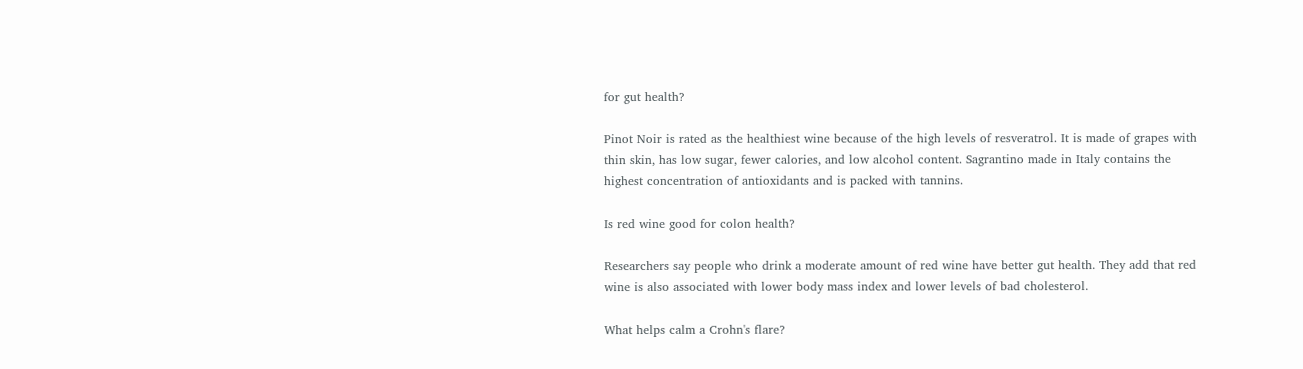for gut health?

Pinot Noir is rated as the healthiest wine because of the high levels of resveratrol. It is made of grapes with thin skin, has low sugar, fewer calories, and low alcohol content. Sagrantino made in Italy contains the highest concentration of antioxidants and is packed with tannins.

Is red wine good for colon health?

Researchers say people who drink a moderate amount of red wine have better gut health. They add that red wine is also associated with lower body mass index and lower levels of bad cholesterol.

What helps calm a Crohn's flare?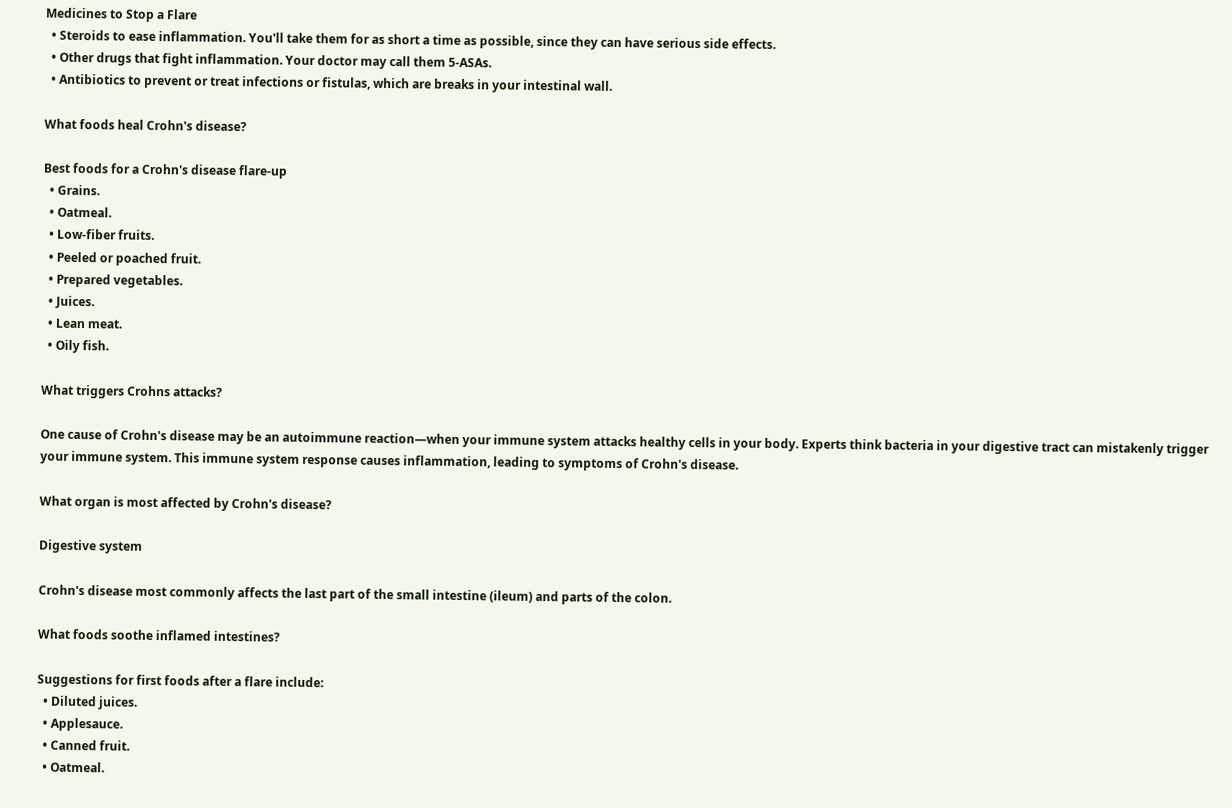Medicines to Stop a Flare
  • Steroids to ease inflammation. You'll take them for as short a time as possible, since they can have serious side effects.
  • Other drugs that fight inflammation. Your doctor may call them 5-ASAs.
  • Antibiotics to prevent or treat infections or fistulas, which are breaks in your intestinal wall.

What foods heal Crohn's disease?

Best foods for a Crohn's disease flare-up
  • Grains.
  • Oatmeal.
  • Low-fiber fruits.
  • Peeled or poached fruit.
  • Prepared vegetables.
  • Juices.
  • Lean meat.
  • Oily fish.

What triggers Crohns attacks?

One cause of Crohn's disease may be an autoimmune reaction—when your immune system attacks healthy cells in your body. Experts think bacteria in your digestive tract can mistakenly trigger your immune system. This immune system response causes inflammation, leading to symptoms of Crohn's disease.

What organ is most affected by Crohn's disease?

Digestive system

Crohn's disease most commonly affects the last part of the small intestine (ileum) and parts of the colon.

What foods soothe inflamed intestines?

Suggestions for first foods after a flare include:
  • Diluted juices.
  • Applesauce.
  • Canned fruit.
  • Oatmeal.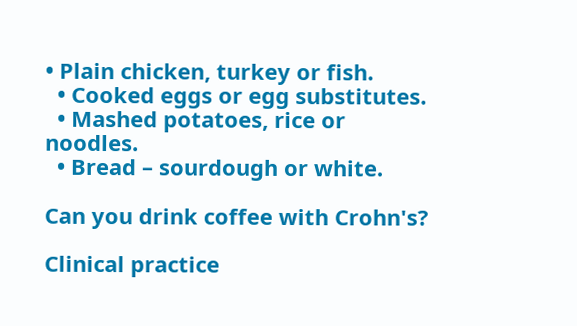• Plain chicken, turkey or fish.
  • Cooked eggs or egg substitutes.
  • Mashed potatoes, rice or noodles.
  • Bread – sourdough or white.

Can you drink coffee with Crohn's?

Clinical practice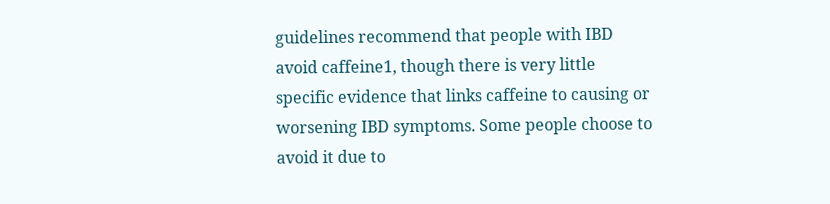guidelines recommend that people with IBD avoid caffeine1, though there is very little specific evidence that links caffeine to causing or worsening IBD symptoms. Some people choose to avoid it due to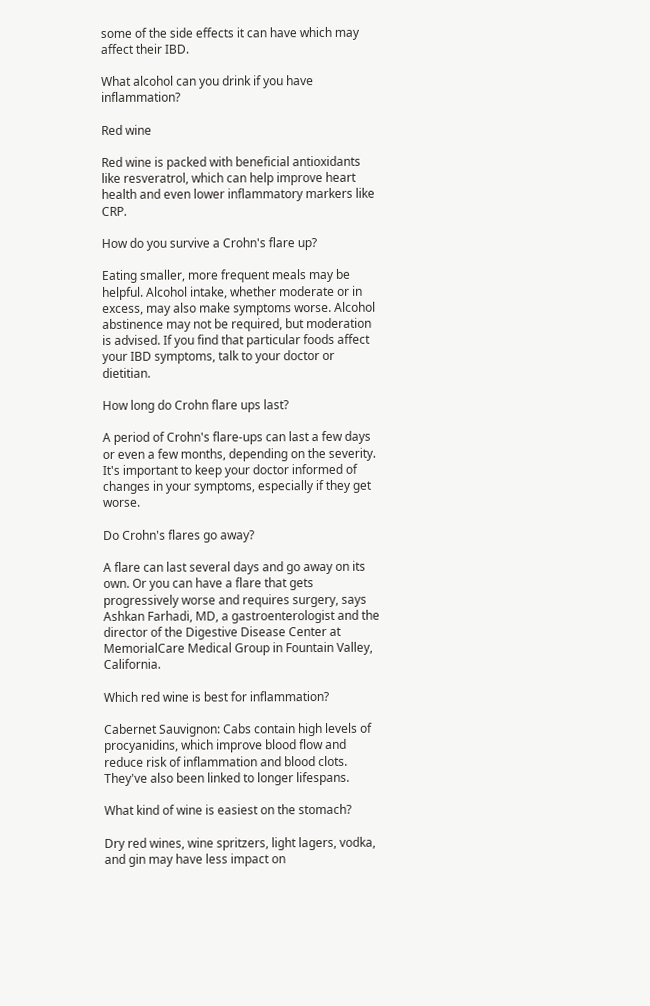some of the side effects it can have which may affect their IBD.

What alcohol can you drink if you have inflammation?

Red wine

Red wine is packed with beneficial antioxidants like resveratrol, which can help improve heart health and even lower inflammatory markers like CRP.

How do you survive a Crohn's flare up?

Eating smaller, more frequent meals may be helpful. Alcohol intake, whether moderate or in excess, may also make symptoms worse. Alcohol abstinence may not be required, but moderation is advised. If you find that particular foods affect your IBD symptoms, talk to your doctor or dietitian.

How long do Crohn flare ups last?

A period of Crohn's flare-ups can last a few days or even a few months, depending on the severity. It's important to keep your doctor informed of changes in your symptoms, especially if they get worse.

Do Crohn's flares go away?

A flare can last several days and go away on its own. Or you can have a flare that gets progressively worse and requires surgery, says Ashkan Farhadi, MD, a gastroenterologist and the director of the Digestive Disease Center at MemorialCare Medical Group in Fountain Valley, California.

Which red wine is best for inflammation?

Cabernet Sauvignon: Cabs contain high levels of procyanidins, which improve blood flow and reduce risk of inflammation and blood clots. They've also been linked to longer lifespans.

What kind of wine is easiest on the stomach?

Dry red wines, wine spritzers, light lagers, vodka, and gin may have less impact on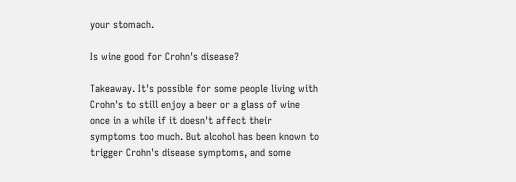your stomach.

Is wine good for Crohn's disease?

Takeaway. It's possible for some people living with Crohn's to still enjoy a beer or a glass of wine once in a while if it doesn't affect their symptoms too much. But alcohol has been known to trigger Crohn's disease symptoms, and some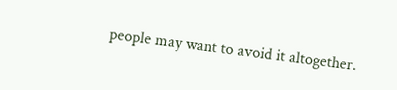people may want to avoid it altogether.